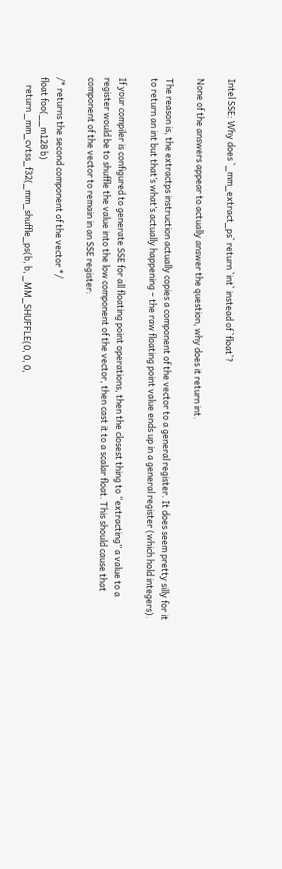Intel SSE: Why does `_mm_extract_ps` return `int` instead of `float`?

None of the answers appear to actually answer the question, why does it return int.

The reason is, the extractps instruction actually copies a component of the vector to a general register. It does seem pretty silly for it to return an int but that’s what’s actually happening – the raw floating point value ends up in a general register (which hold integers).

If your compiler is configured to generate SSE for all floating point operations, then the closest thing to “extracting” a value to a register would be to shuffle the value into the low component of the vector, then cast it to a scalar float. This should cause that component of the vector to remain in an SSE register:

/* returns the second component of the vector */
float foo(__m128 b)
    return _mm_cvtss_f32(_mm_shuffle_ps(b, b, _MM_SHUFFLE(0, 0, 0,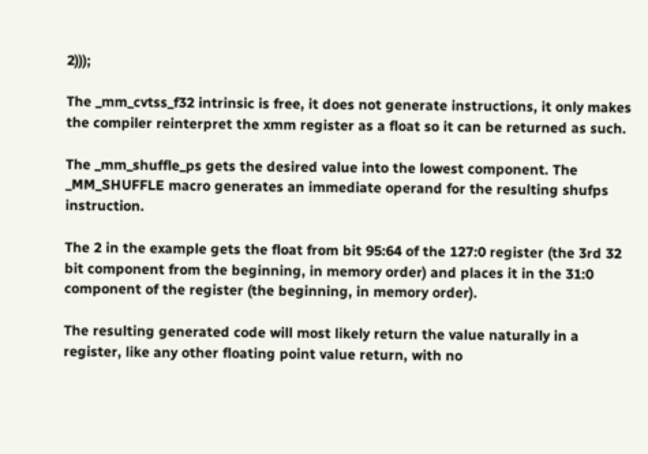2)));

The _mm_cvtss_f32 intrinsic is free, it does not generate instructions, it only makes the compiler reinterpret the xmm register as a float so it can be returned as such.

The _mm_shuffle_ps gets the desired value into the lowest component. The _MM_SHUFFLE macro generates an immediate operand for the resulting shufps instruction.

The 2 in the example gets the float from bit 95:64 of the 127:0 register (the 3rd 32 bit component from the beginning, in memory order) and places it in the 31:0 component of the register (the beginning, in memory order).

The resulting generated code will most likely return the value naturally in a register, like any other floating point value return, with no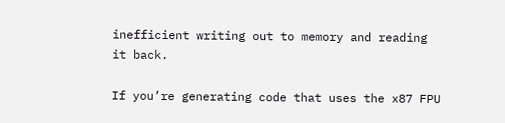inefficient writing out to memory and reading it back.

If you’re generating code that uses the x87 FPU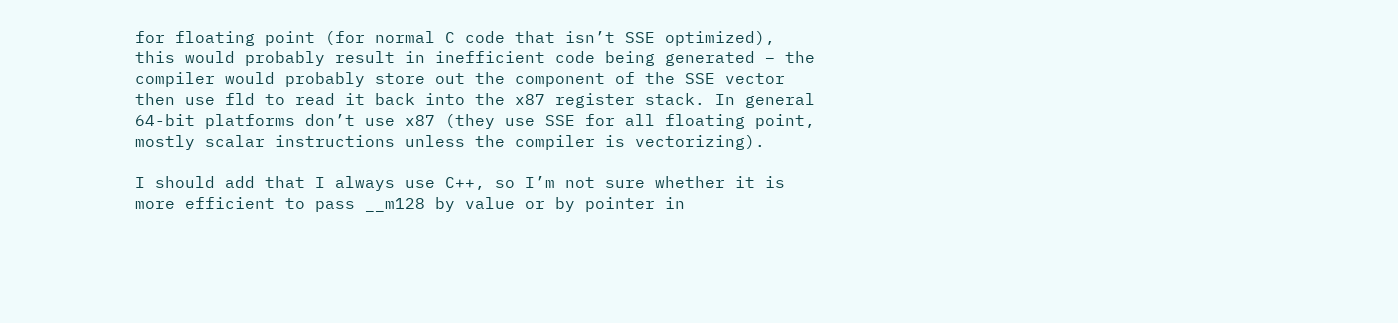for floating point (for normal C code that isn’t SSE optimized), this would probably result in inefficient code being generated – the compiler would probably store out the component of the SSE vector then use fld to read it back into the x87 register stack. In general 64-bit platforms don’t use x87 (they use SSE for all floating point, mostly scalar instructions unless the compiler is vectorizing).

I should add that I always use C++, so I’m not sure whether it is more efficient to pass __m128 by value or by pointer in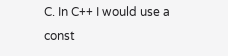C. In C++ I would use a const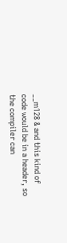__m128 & and this kind of code would be in a header, so the compiler can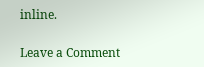inline.

Leave a Comment